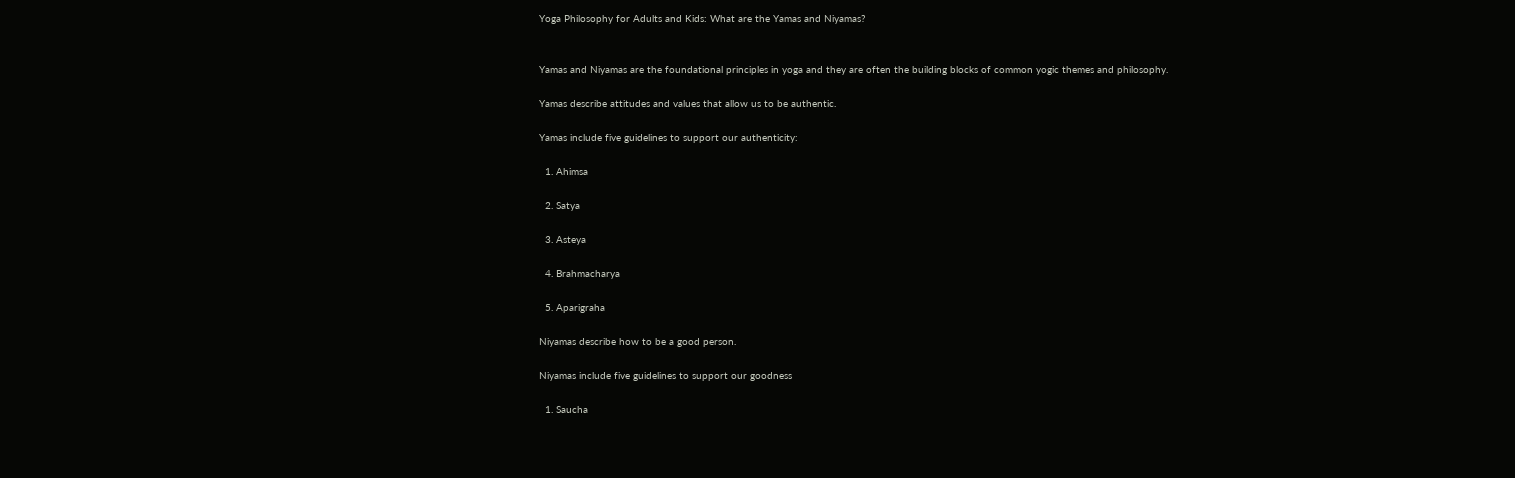Yoga Philosophy for Adults and Kids: What are the Yamas and Niyamas?


Yamas and Niyamas are the foundational principles in yoga and they are often the building blocks of common yogic themes and philosophy.

Yamas describe attitudes and values that allow us to be authentic.

Yamas include five guidelines to support our authenticity:

  1. Ahimsa

  2. Satya

  3. Asteya

  4. Brahmacharya

  5. Aparigraha

Niyamas describe how to be a good person.

Niyamas include five guidelines to support our goodness

  1. Saucha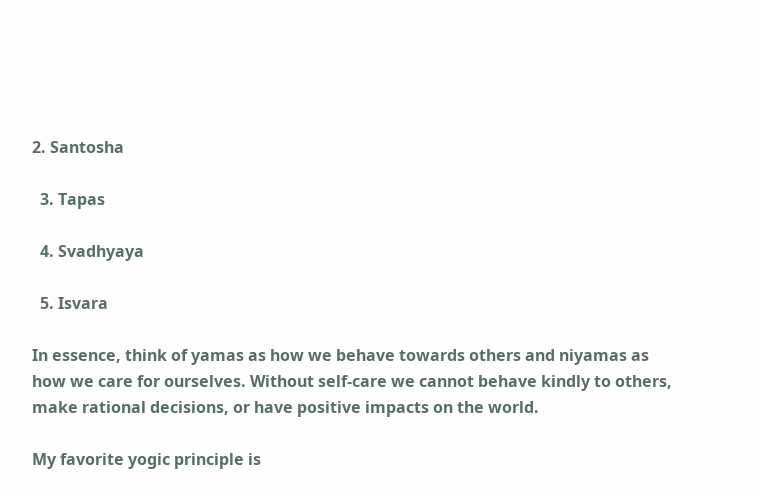2. Santosha

  3. Tapas

  4. Svadhyaya

  5. Isvara

In essence, think of yamas as how we behave towards others and niyamas as how we care for ourselves. Without self-care we cannot behave kindly to others, make rational decisions, or have positive impacts on the world.

My favorite yogic principle is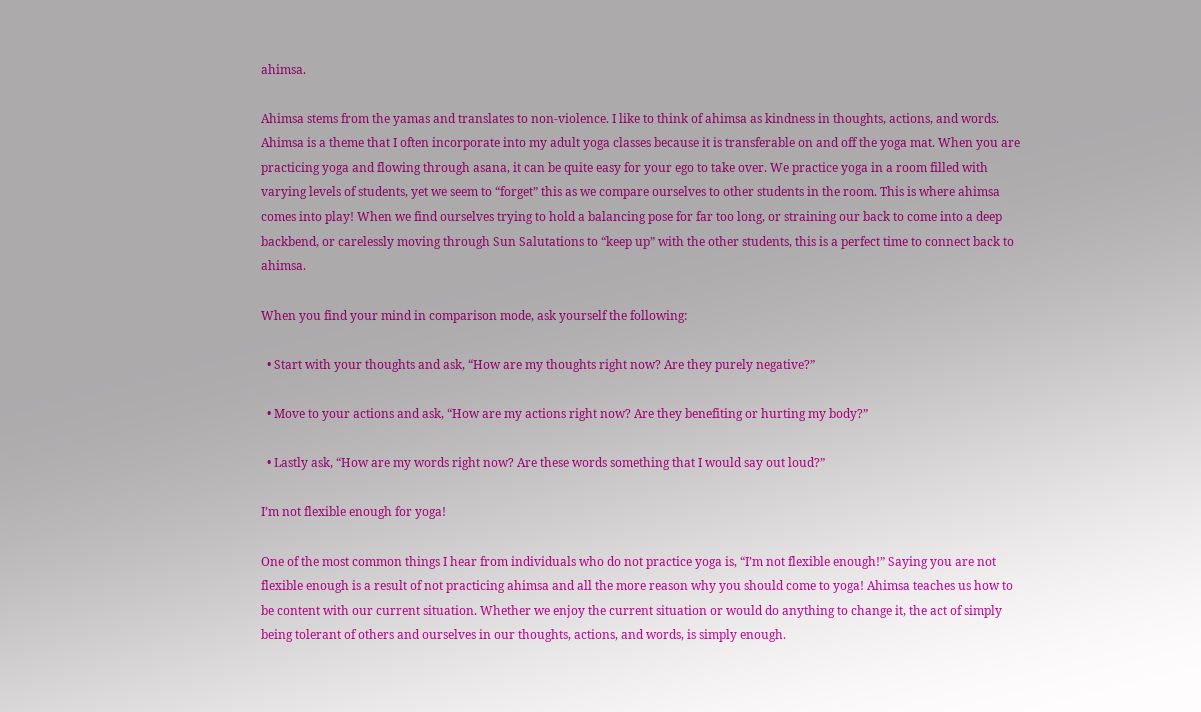ahimsa.

Ahimsa stems from the yamas and translates to non-violence. I like to think of ahimsa as kindness in thoughts, actions, and words. Ahimsa is a theme that I often incorporate into my adult yoga classes because it is transferable on and off the yoga mat. When you are practicing yoga and flowing through asana, it can be quite easy for your ego to take over. We practice yoga in a room filled with varying levels of students, yet we seem to “forget” this as we compare ourselves to other students in the room. This is where ahimsa comes into play! When we find ourselves trying to hold a balancing pose for far too long, or straining our back to come into a deep backbend, or carelessly moving through Sun Salutations to “keep up” with the other students, this is a perfect time to connect back to ahimsa.

When you find your mind in comparison mode, ask yourself the following:

  • Start with your thoughts and ask, “How are my thoughts right now? Are they purely negative?”

  • Move to your actions and ask, “How are my actions right now? Are they benefiting or hurting my body?”

  • Lastly ask, “How are my words right now? Are these words something that I would say out loud?”

I’m not flexible enough for yoga!

One of the most common things I hear from individuals who do not practice yoga is, “I’m not flexible enough!” Saying you are not flexible enough is a result of not practicing ahimsa and all the more reason why you should come to yoga! Ahimsa teaches us how to be content with our current situation. Whether we enjoy the current situation or would do anything to change it, the act of simply being tolerant of others and ourselves in our thoughts, actions, and words, is simply enough.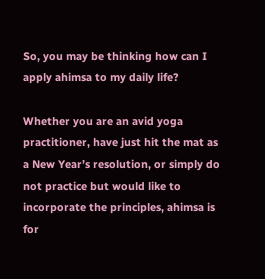So, you may be thinking how can I apply ahimsa to my daily life?

Whether you are an avid yoga practitioner, have just hit the mat as a New Year’s resolution, or simply do not practice but would like to incorporate the principles, ahimsa is for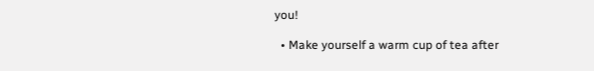you!

  • Make yourself a warm cup of tea after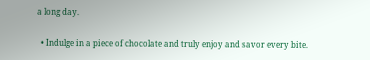a long day.

  • Indulge in a piece of chocolate and truly enjoy and savor every bite.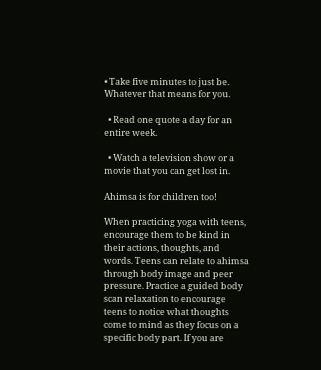• Take five minutes to just be. Whatever that means for you.

  • Read one quote a day for an entire week.

  • Watch a television show or a movie that you can get lost in.

Ahimsa is for children too!

When practicing yoga with teens, encourage them to be kind in their actions, thoughts, and words. Teens can relate to ahimsa through body image and peer pressure. Practice a guided body scan relaxation to encourage teens to notice what thoughts come to mind as they focus on a specific body part. If you are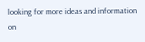looking for more ideas and information on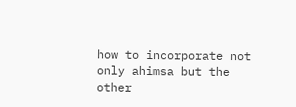how to incorporate not only ahimsa but the other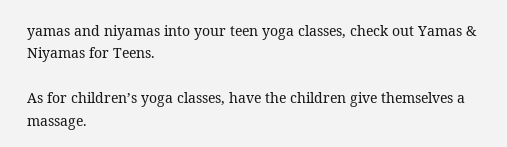yamas and niyamas into your teen yoga classes, check out Yamas & Niyamas for Teens.

As for children’s yoga classes, have the children give themselves a massage.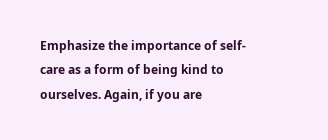Emphasize the importance of self-care as a form of being kind to ourselves. Again, if you are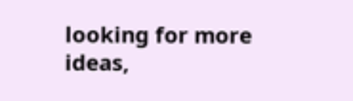looking for more ideas,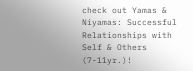check out Yamas & Niyamas: Successful Relationships with Self & Others (7-11yr.)!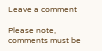Leave a comment

Please note, comments must be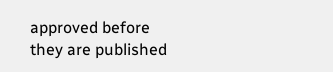approved before they are published